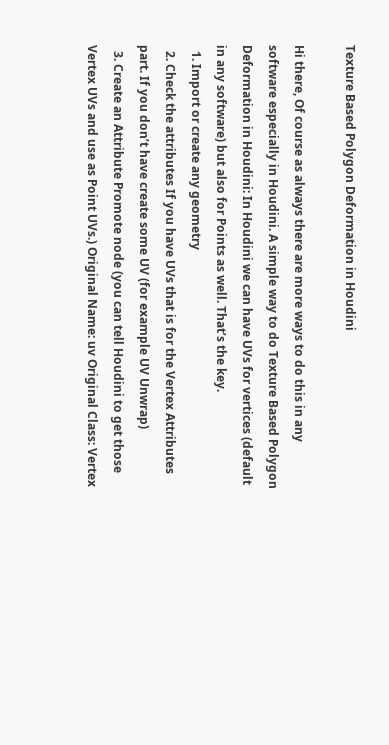Texture Based Polygon Deformation in Houdini

Hi there, Of course as always there are more ways to do this in any software especially in Houdini. A simple way to do Texture Based Polygon Deformation in Houdini: In Houdini we can have UVs for vertices (default in any software) but also for Points as well. That’s the key.
  1. Import or create any geometry
  2. Check the attributes If you have UVs that is for the Vertex Attributes part. If you don’t have create some UV (for example UV Unwrap)
  3. Create an Attribute Promote node (you can tell Houdini to get those Vertex UVs and use as Point UVs.) Original Name: uv Original Class: Vertex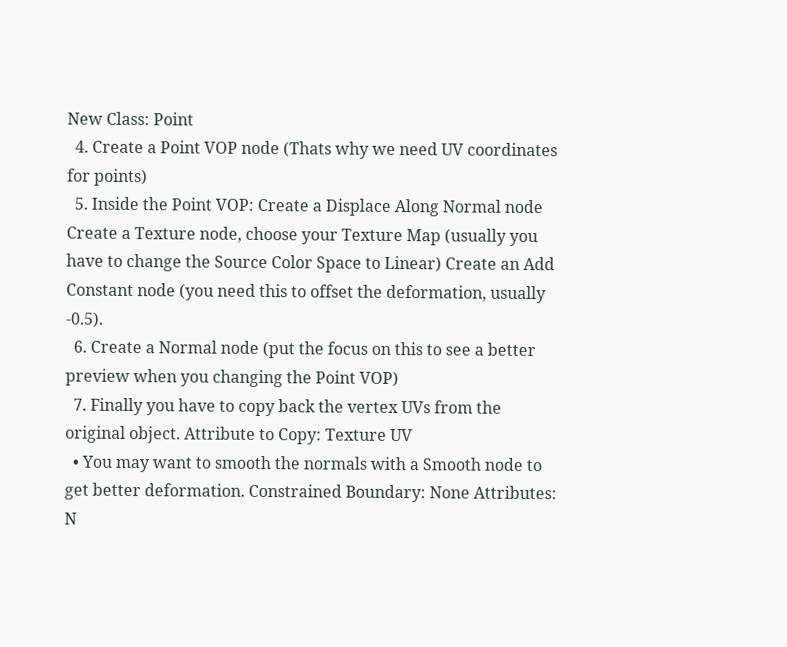New Class: Point
  4. Create a Point VOP node (Thats why we need UV coordinates for points)
  5. Inside the Point VOP: Create a Displace Along Normal node Create a Texture node, choose your Texture Map (usually you have to change the Source Color Space to Linear) Create an Add Constant node (you need this to offset the deformation, usually -0.5).
  6. Create a Normal node (put the focus on this to see a better preview when you changing the Point VOP)
  7. Finally you have to copy back the vertex UVs from the original object. Attribute to Copy: Texture UV
  • You may want to smooth the normals with a Smooth node to get better deformation. Constrained Boundary: None Attributes: N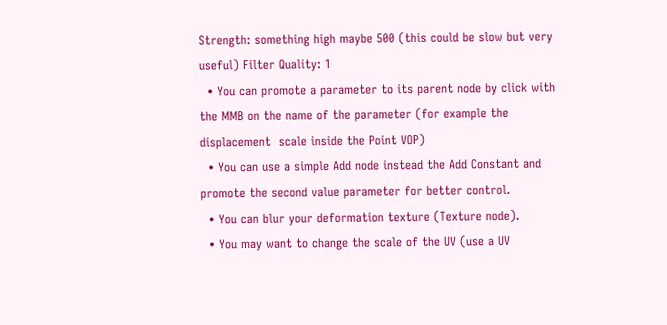Strength: something high maybe 500 (this could be slow but very useful) Filter Quality: 1
  • You can promote a parameter to its parent node by click with the MMB on the name of the parameter (for example the displacement  scale inside the Point VOP)
  • You can use a simple Add node instead the Add Constant and promote the second value parameter for better control.
  • You can blur your deformation texture (Texture node).
  • You may want to change the scale of the UV (use a UV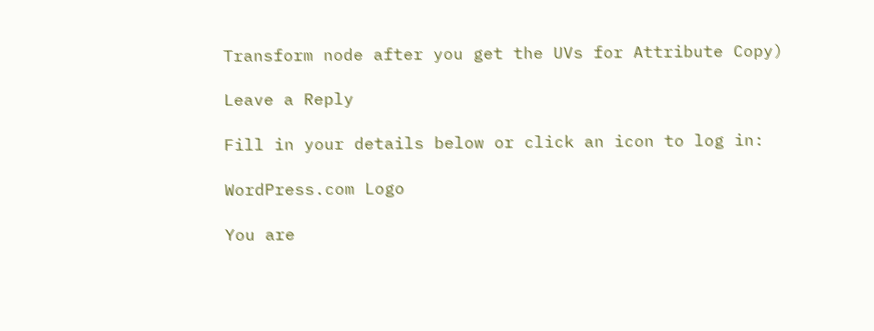Transform node after you get the UVs for Attribute Copy)

Leave a Reply

Fill in your details below or click an icon to log in:

WordPress.com Logo

You are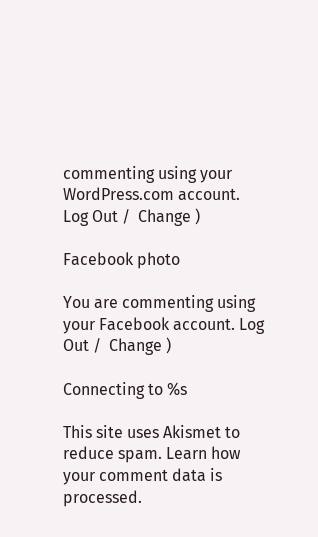commenting using your WordPress.com account. Log Out /  Change )

Facebook photo

You are commenting using your Facebook account. Log Out /  Change )

Connecting to %s

This site uses Akismet to reduce spam. Learn how your comment data is processed.